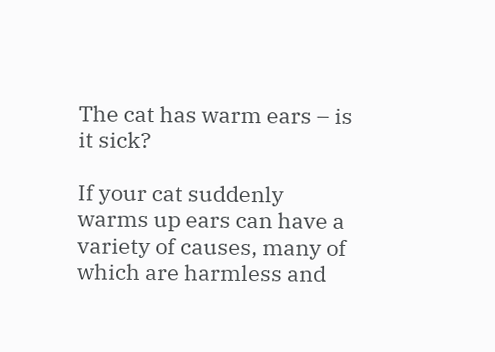The cat has warm ears – is it sick?

If your cat suddenly warms up ears can have a variety of causes, many of which are harmless and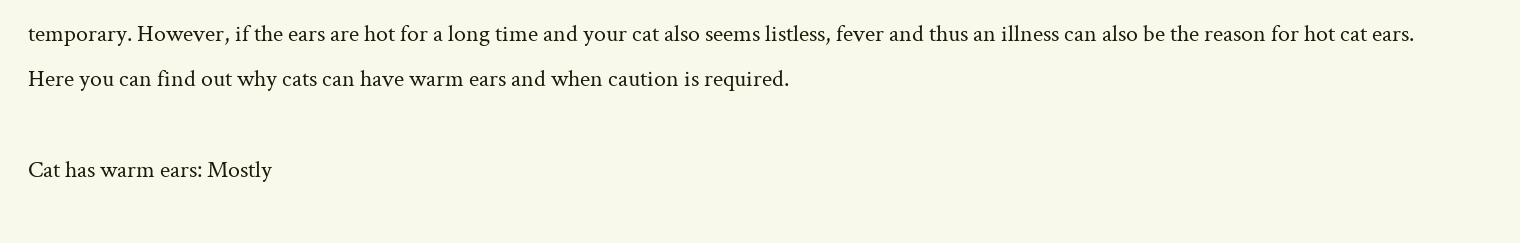temporary. However, if the ears are hot for a long time and your cat also seems listless, fever and thus an illness can also be the reason for hot cat ears. Here you can find out why cats can have warm ears and when caution is required.

Cat has warm ears: Mostly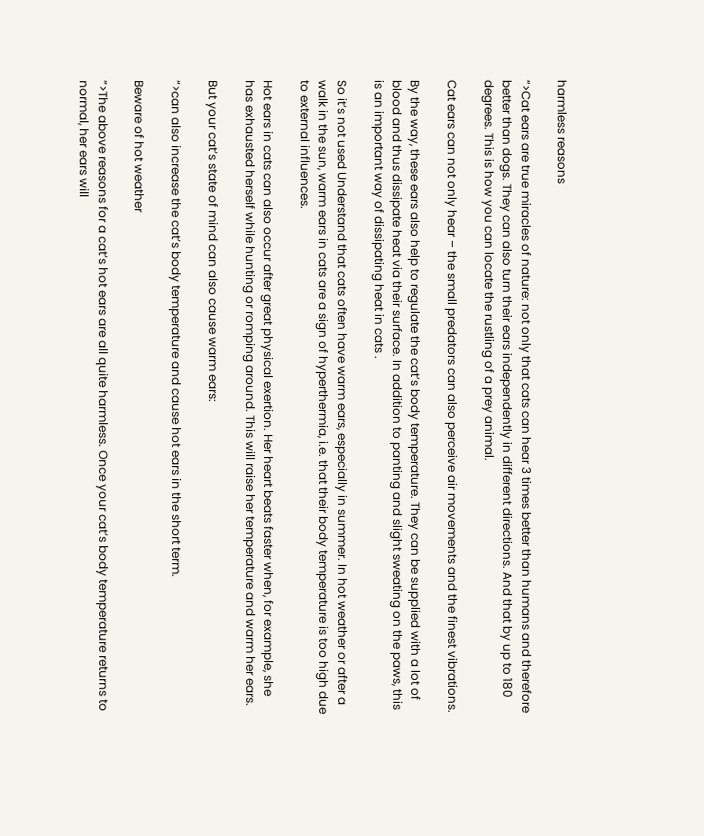harmless reasons

“>Cat ears are true miracles of nature: not only that cats can hear 3 times better than humans and therefore better than dogs. They can also turn their ears independently in different directions. And that by up to 180 degrees. This is how you can locate the rustling of a prey animal.

Cat ears can not only hear – the small predators can also perceive air movements and the finest vibrations.

By the way, these ears also help to regulate the cat’s body temperature. They can be supplied with a lot of blood and thus dissipate heat via their surface. In addition to panting and slight sweating on the paws, this is an important way of dissipating heat in cats .

So it’s not used Understand that cats often have warm ears, especially in summer. In hot weather or after a walk in the sun, warm ears in cats are a sign of hyperthermia, i.e. that their body temperature is too high due to external influences.

Hot ears in cats can also occur after great physical exertion. Her heart beats faster when, for example, she has exhausted herself while hunting or romping around. This will raise her temperature and warm her ears.

But your cat’s state of mind can also cause warm ears:

“>can also increase the cat’s body temperature and cause hot ears in the short term.

Beware of hot weather

“>The above reasons for a cat’s hot ears are all quite harmless. Once your cat’s body temperature returns to normal, her ears will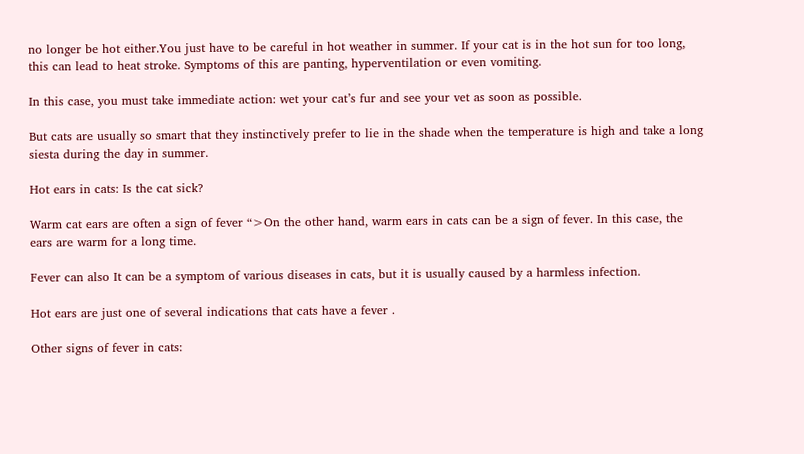no longer be hot either.You just have to be careful in hot weather in summer. If your cat is in the hot sun for too long, this can lead to heat stroke. Symptoms of this are panting, hyperventilation or even vomiting.

In this case, you must take immediate action: wet your cat’s fur and see your vet as soon as possible.

But cats are usually so smart that they instinctively prefer to lie in the shade when the temperature is high and take a long siesta during the day in summer.

Hot ears in cats: Is the cat sick?

Warm cat ears are often a sign of fever “>On the other hand, warm ears in cats can be a sign of fever. In this case, the ears are warm for a long time.

Fever can also It can be a symptom of various diseases in cats, but it is usually caused by a harmless infection.

Hot ears are just one of several indications that cats have a fever .

Other signs of fever in cats: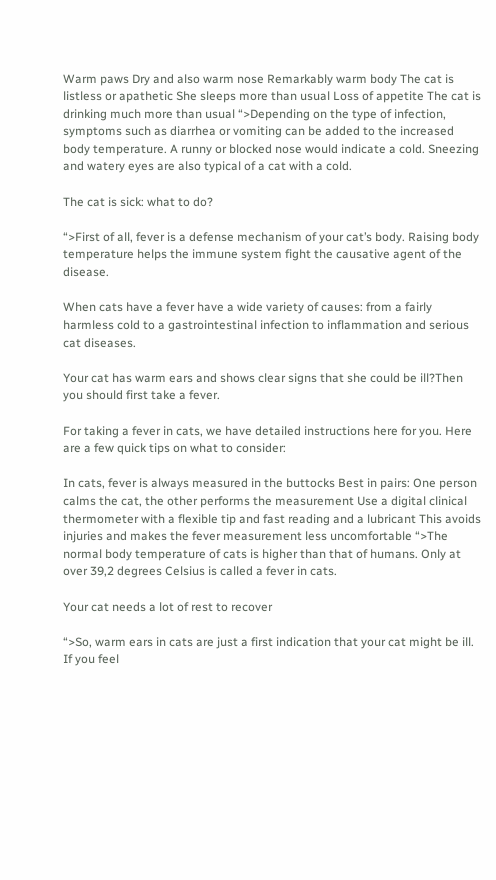Warm paws Dry and also warm nose Remarkably warm body The cat is listless or apathetic She sleeps more than usual Loss of appetite The cat is drinking much more than usual “>Depending on the type of infection, symptoms such as diarrhea or vomiting can be added to the increased body temperature. A runny or blocked nose would indicate a cold. Sneezing and watery eyes are also typical of a cat with a cold.

The cat is sick: what to do?

“>First of all, fever is a defense mechanism of your cat’s body. Raising body temperature helps the immune system fight the causative agent of the disease.

When cats have a fever have a wide variety of causes: from a fairly harmless cold to a gastrointestinal infection to inflammation and serious cat diseases.

Your cat has warm ears and shows clear signs that she could be ill?Then you should first take a fever.

For taking a fever in cats, we have detailed instructions here for you. Here are a few quick tips on what to consider:

In cats, fever is always measured in the buttocks Best in pairs: One person calms the cat, the other performs the measurement Use a digital clinical thermometer with a flexible tip and fast reading and a lubricant This avoids injuries and makes the fever measurement less uncomfortable “>The normal body temperature of cats is higher than that of humans. Only at over 39,2 degrees Celsius is called a fever in cats.

Your cat needs a lot of rest to recover

“>So, warm ears in cats are just a first indication that your cat might be ill. If you feel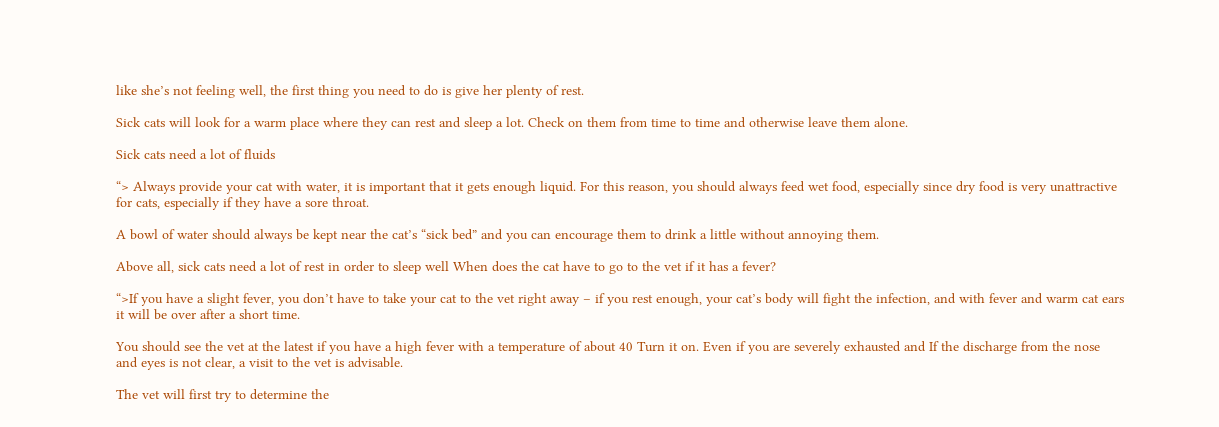like she’s not feeling well, the first thing you need to do is give her plenty of rest.

Sick cats will look for a warm place where they can rest and sleep a lot. Check on them from time to time and otherwise leave them alone.

Sick cats need a lot of fluids

“> Always provide your cat with water, it is important that it gets enough liquid. For this reason, you should always feed wet food, especially since dry food is very unattractive for cats, especially if they have a sore throat.

A bowl of water should always be kept near the cat’s “sick bed” and you can encourage them to drink a little without annoying them.

Above all, sick cats need a lot of rest in order to sleep well When does the cat have to go to the vet if it has a fever?

“>If you have a slight fever, you don’t have to take your cat to the vet right away – if you rest enough, your cat’s body will fight the infection, and with fever and warm cat ears it will be over after a short time.

You should see the vet at the latest if you have a high fever with a temperature of about 40 Turn it on. Even if you are severely exhausted and If the discharge from the nose and eyes is not clear, a visit to the vet is advisable.

The vet will first try to determine the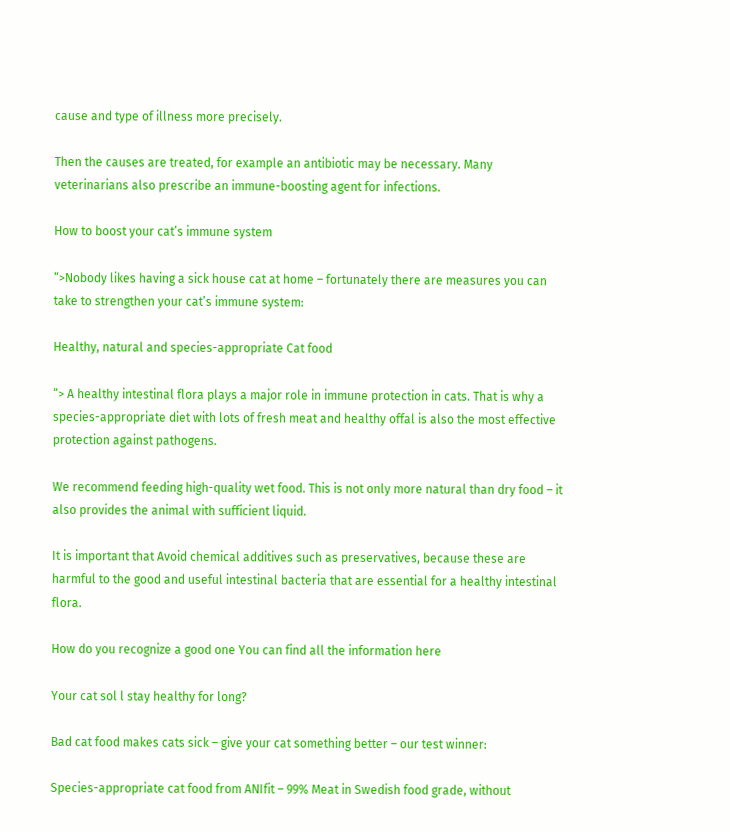cause and type of illness more precisely.

Then the causes are treated, for example an antibiotic may be necessary. Many veterinarians also prescribe an immune-boosting agent for infections.

How to boost your cat’s immune system

“>Nobody likes having a sick house cat at home – fortunately there are measures you can take to strengthen your cat’s immune system:

Healthy, natural and species-appropriate Cat food

“> A healthy intestinal flora plays a major role in immune protection in cats. That is why a species-appropriate diet with lots of fresh meat and healthy offal is also the most effective protection against pathogens.

We recommend feeding high-quality wet food. This is not only more natural than dry food – it also provides the animal with sufficient liquid.

It is important that Avoid chemical additives such as preservatives, because these are harmful to the good and useful intestinal bacteria that are essential for a healthy intestinal flora.

How do you recognize a good one You can find all the information here

Your cat sol l stay healthy for long?

Bad cat food makes cats sick – give your cat something better – our test winner:

Species-appropriate cat food from ANIfit – 99% Meat in Swedish food grade, without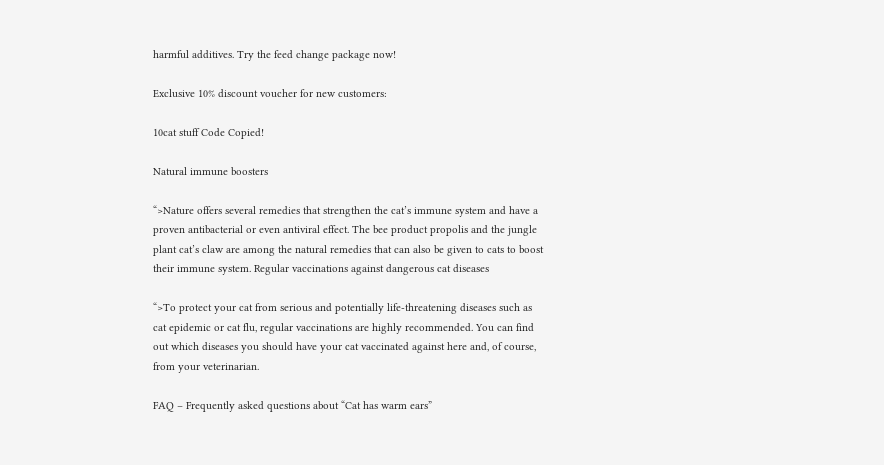harmful additives. Try the feed change package now!

Exclusive 10% discount voucher for new customers:

10cat stuff Code Copied!

Natural immune boosters

“>Nature offers several remedies that strengthen the cat’s immune system and have a proven antibacterial or even antiviral effect. The bee product propolis and the jungle plant cat’s claw are among the natural remedies that can also be given to cats to boost their immune system. Regular vaccinations against dangerous cat diseases

“>To protect your cat from serious and potentially life-threatening diseases such as cat epidemic or cat flu, regular vaccinations are highly recommended. You can find out which diseases you should have your cat vaccinated against here and, of course, from your veterinarian.

FAQ – Frequently asked questions about “Cat has warm ears”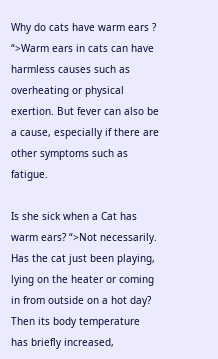Why do cats have warm ears ? “>Warm ears in cats can have harmless causes such as overheating or physical exertion. But fever can also be a cause, especially if there are other symptoms such as fatigue.

Is she sick when a Cat has warm ears? “>Not necessarily. Has the cat just been playing, lying on the heater or coming in from outside on a hot day? Then its body temperature has briefly increased,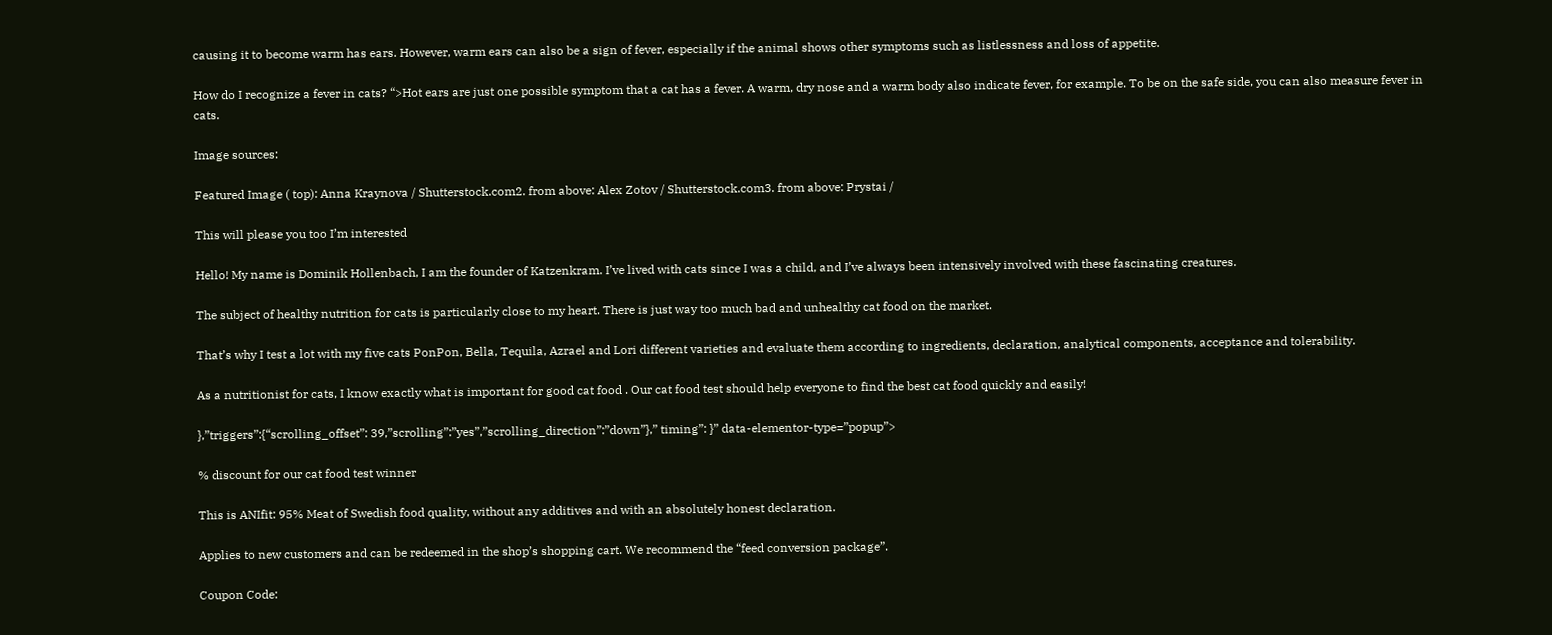causing it to become warm has ears. However, warm ears can also be a sign of fever, especially if the animal shows other symptoms such as listlessness and loss of appetite.

How do I recognize a fever in cats? “>Hot ears are just one possible symptom that a cat has a fever. A warm, dry nose and a warm body also indicate fever, for example. To be on the safe side, you can also measure fever in cats.

Image sources:

Featured Image ( top): Anna Kraynova / Shutterstock.com2. from above: Alex Zotov / Shutterstock.com3. from above: Prystai /

This will please you too I’m interested

Hello! My name is Dominik Hollenbach, I am the founder of Katzenkram. I’ve lived with cats since I was a child, and I’ve always been intensively involved with these fascinating creatures.

The subject of healthy nutrition for cats is particularly close to my heart. There is just way too much bad and unhealthy cat food on the market.

That’s why I test a lot with my five cats PonPon, Bella, Tequila, Azrael and Lori different varieties and evaluate them according to ingredients, declaration, analytical components, acceptance and tolerability.

As a nutritionist for cats, I know exactly what is important for good cat food . Our cat food test should help everyone to find the best cat food quickly and easily!

},”triggers”:{“scrolling_offset”: 39,”scrolling”:”yes”,”scrolling_direction”:”down”},” timing”: }” data-elementor-type=”popup”>

% discount for our cat food test winner

This is ANIfit: 95% Meat of Swedish food quality, without any additives and with an absolutely honest declaration.

Applies to new customers and can be redeemed in the shop’s shopping cart. We recommend the “feed conversion package”.

Coupon Code: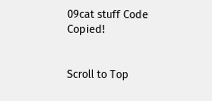09cat stuff Code Copied!


Scroll to Top